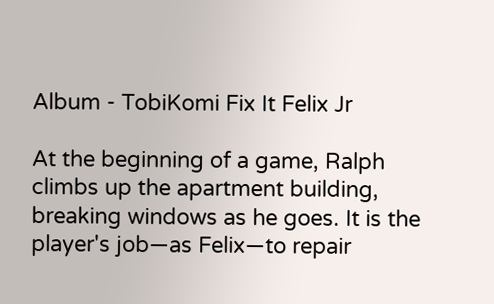Album - TobiKomi Fix It Felix Jr

At the beginning of a game, Ralph climbs up the apartment building, breaking windows as he goes. It is the player's job—as Felix—to repair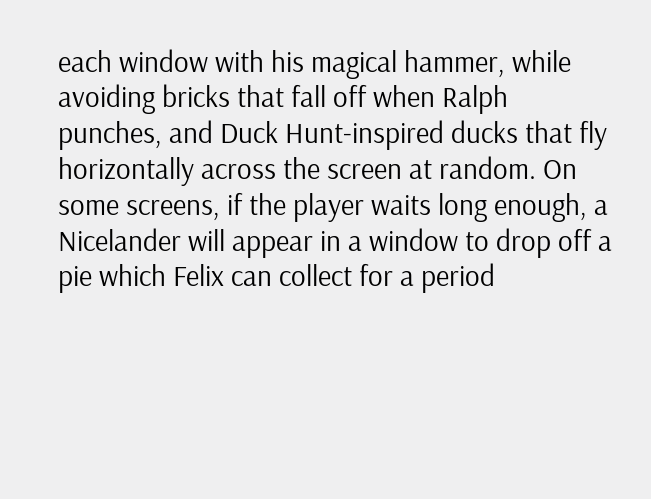each window with his magical hammer, while avoiding bricks that fall off when Ralph punches, and Duck Hunt-inspired ducks that fly horizontally across the screen at random. On some screens, if the player waits long enough, a Nicelander will appear in a window to drop off a pie which Felix can collect for a period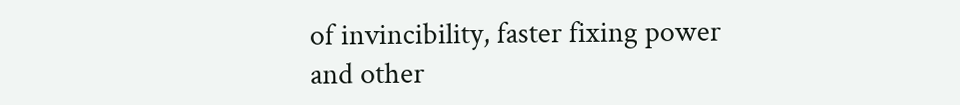of invincibility, faster fixing power and other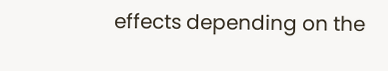effects depending on the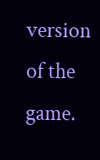version of the game.